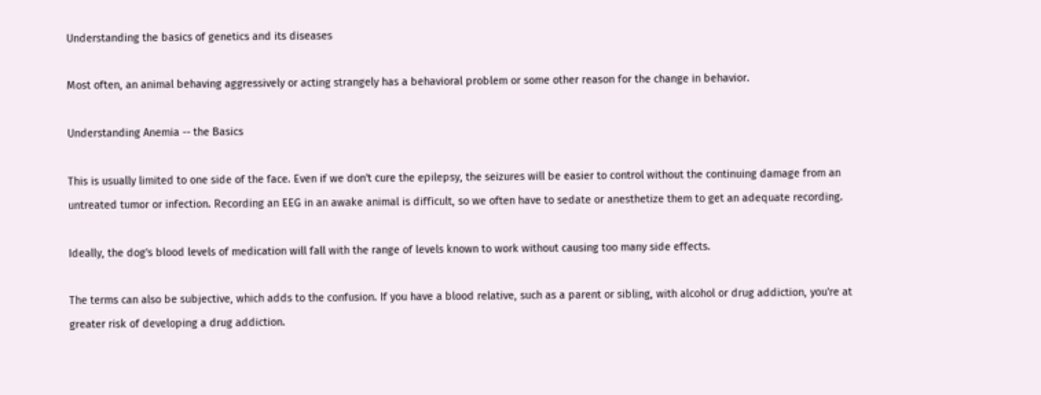Understanding the basics of genetics and its diseases

Most often, an animal behaving aggressively or acting strangely has a behavioral problem or some other reason for the change in behavior.

Understanding Anemia -- the Basics

This is usually limited to one side of the face. Even if we don't cure the epilepsy, the seizures will be easier to control without the continuing damage from an untreated tumor or infection. Recording an EEG in an awake animal is difficult, so we often have to sedate or anesthetize them to get an adequate recording.

Ideally, the dog's blood levels of medication will fall with the range of levels known to work without causing too many side effects.

The terms can also be subjective, which adds to the confusion. If you have a blood relative, such as a parent or sibling, with alcohol or drug addiction, you're at greater risk of developing a drug addiction.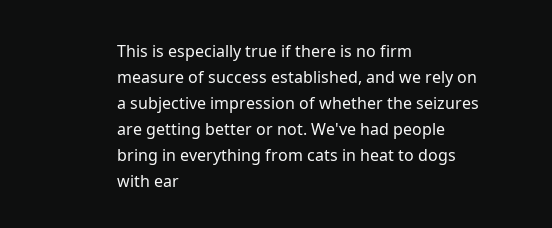This is especially true if there is no firm measure of success established, and we rely on a subjective impression of whether the seizures are getting better or not. We've had people bring in everything from cats in heat to dogs with ear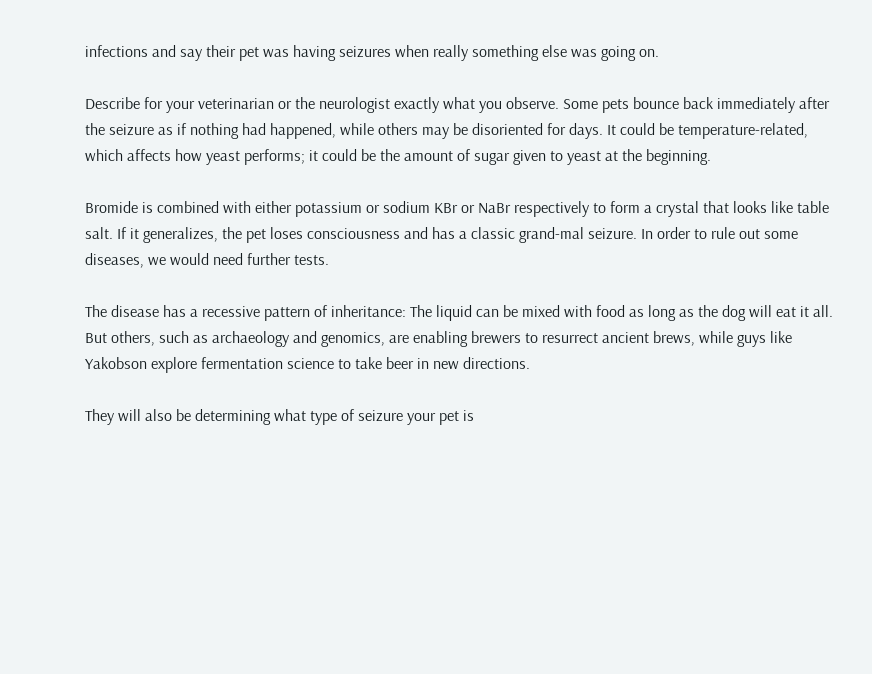infections and say their pet was having seizures when really something else was going on.

Describe for your veterinarian or the neurologist exactly what you observe. Some pets bounce back immediately after the seizure as if nothing had happened, while others may be disoriented for days. It could be temperature-related, which affects how yeast performs; it could be the amount of sugar given to yeast at the beginning.

Bromide is combined with either potassium or sodium KBr or NaBr respectively to form a crystal that looks like table salt. If it generalizes, the pet loses consciousness and has a classic grand-mal seizure. In order to rule out some diseases, we would need further tests.

The disease has a recessive pattern of inheritance: The liquid can be mixed with food as long as the dog will eat it all. But others, such as archaeology and genomics, are enabling brewers to resurrect ancient brews, while guys like Yakobson explore fermentation science to take beer in new directions.

They will also be determining what type of seizure your pet is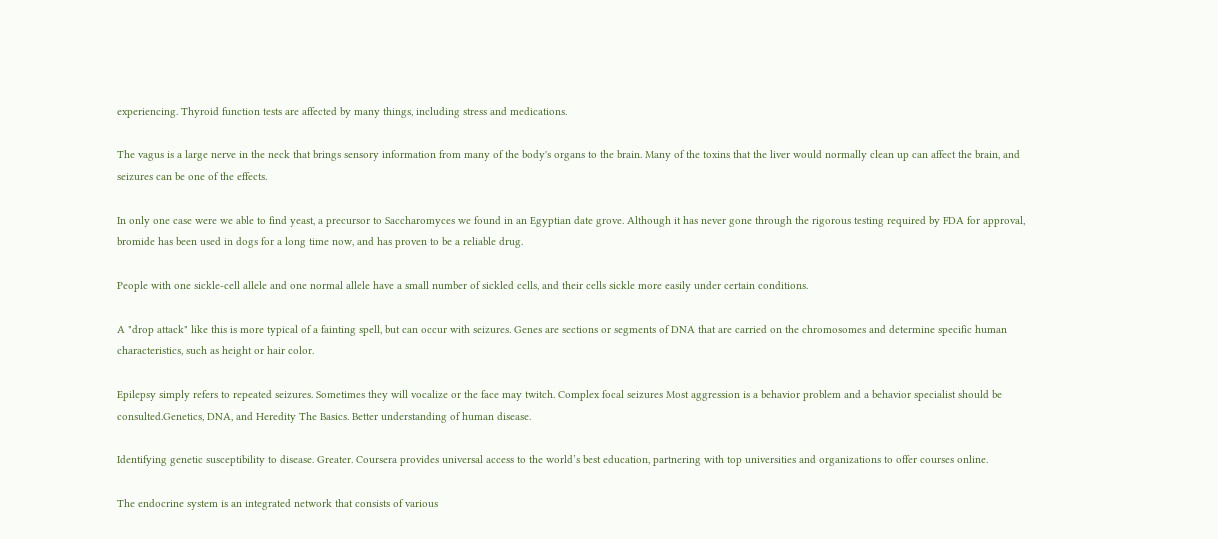experiencing. Thyroid function tests are affected by many things, including stress and medications.

The vagus is a large nerve in the neck that brings sensory information from many of the body's organs to the brain. Many of the toxins that the liver would normally clean up can affect the brain, and seizures can be one of the effects.

In only one case were we able to find yeast, a precursor to Saccharomyces we found in an Egyptian date grove. Although it has never gone through the rigorous testing required by FDA for approval, bromide has been used in dogs for a long time now, and has proven to be a reliable drug.

People with one sickle-cell allele and one normal allele have a small number of sickled cells, and their cells sickle more easily under certain conditions.

A "drop attack" like this is more typical of a fainting spell, but can occur with seizures. Genes are sections or segments of DNA that are carried on the chromosomes and determine specific human characteristics, such as height or hair color.

Epilepsy simply refers to repeated seizures. Sometimes they will vocalize or the face may twitch. Complex focal seizures Most aggression is a behavior problem and a behavior specialist should be consulted.Genetics, DNA, and Heredity The Basics. Better understanding of human disease.

Identifying genetic susceptibility to disease. Greater. Coursera provides universal access to the world’s best education, partnering with top universities and organizations to offer courses online.

The endocrine system is an integrated network that consists of various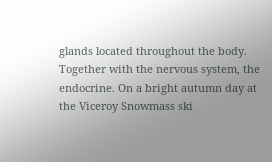glands located throughout the body. Together with the nervous system, the endocrine. On a bright autumn day at the Viceroy Snowmass ski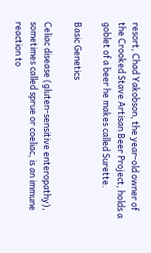resort, Chad Yakobson, the year-old owner of the Crooked Stave Artisan Beer Project, holds a goblet of a beer he makes called Surette.

Basic Genetics

Celiac disease (gluten-sensitive enteropathy), sometimes called sprue or coeliac, is an immune reaction to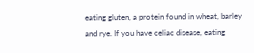eating gluten, a protein found in wheat, barley and rye. If you have celiac disease, eating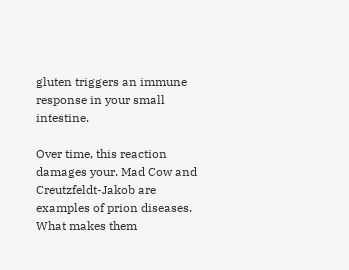gluten triggers an immune response in your small intestine.

Over time, this reaction damages your. Mad Cow and Creutzfeldt-Jakob are examples of prion diseases. What makes them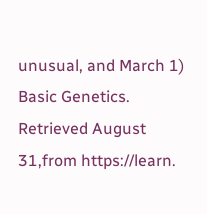unusual, and March 1) Basic Genetics. Retrieved August 31,from https://learn.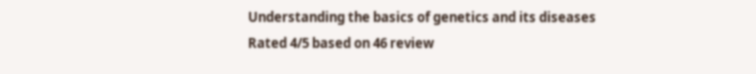Understanding the basics of genetics and its diseases
Rated 4/5 based on 46 review